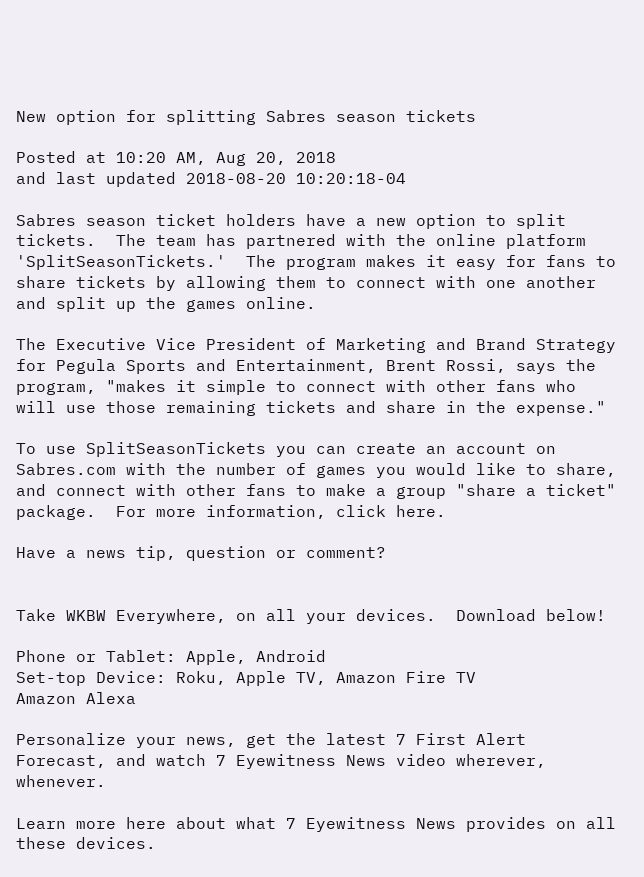New option for splitting Sabres season tickets

Posted at 10:20 AM, Aug 20, 2018
and last updated 2018-08-20 10:20:18-04

Sabres season ticket holders have a new option to split tickets.  The team has partnered with the online platform 'SplitSeasonTickets.'  The program makes it easy for fans to share tickets by allowing them to connect with one another and split up the games online.

The Executive Vice President of Marketing and Brand Strategy for Pegula Sports and Entertainment, Brent Rossi, says the program, "makes it simple to connect with other fans who will use those remaining tickets and share in the expense."

To use SplitSeasonTickets you can create an account on Sabres.com with the number of games you would like to share, and connect with other fans to make a group "share a ticket" package.  For more information, click here.

Have a news tip, question or comment?


Take WKBW Everywhere, on all your devices.  Download below!

Phone or Tablet: Apple, Android
Set-top Device: Roku, Apple TV, Amazon Fire TV
Amazon Alexa

Personalize your news, get the latest 7 First Alert Forecast, and watch 7 Eyewitness News video wherever, whenever.

Learn more here about what 7 Eyewitness News provides on all these devices.